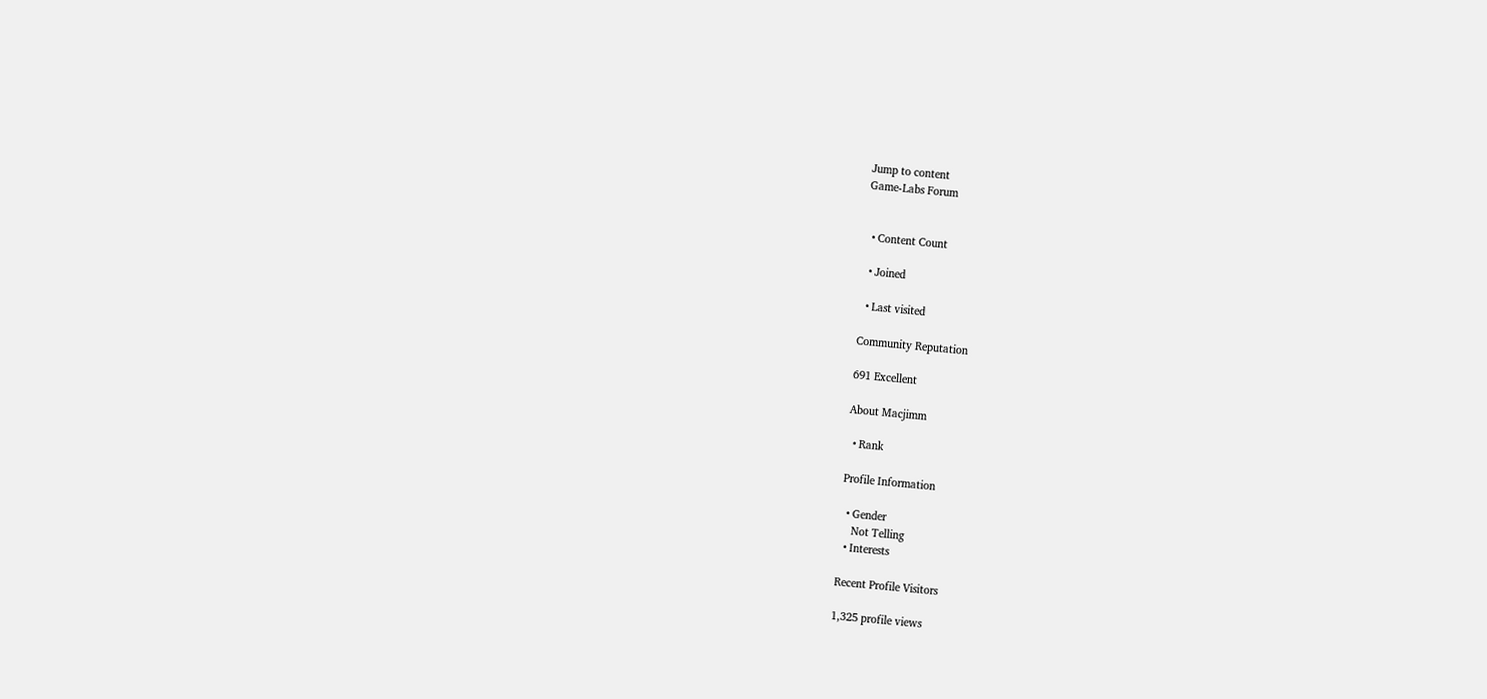Jump to content
Game-Labs Forum


  • Content Count

  • Joined

  • Last visited

Community Reputation

691 Excellent

About Macjimm

  • Rank

Profile Information

  • Gender
    Not Telling
  • Interests

Recent Profile Visitors

1,325 profile views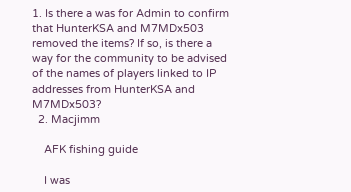1. Is there a was for Admin to confirm that HunterKSA and M7MDx503 removed the items? If so, is there a way for the community to be advised of the names of players linked to IP addresses from HunterKSA and M7MDx503?
  2. Macjimm

    AFK fishing guide

    I was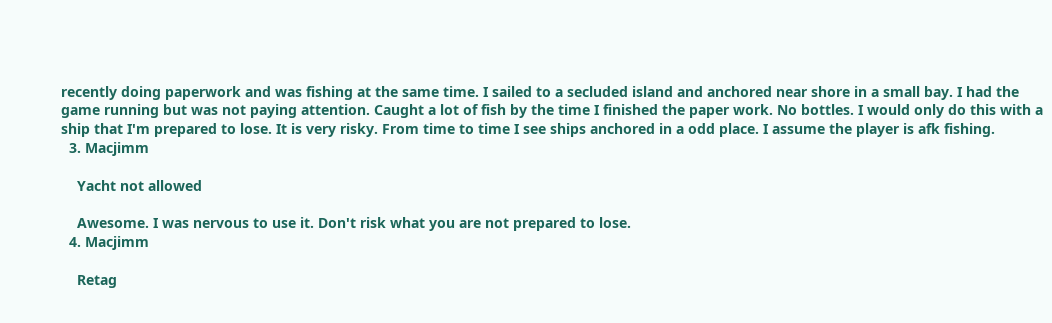recently doing paperwork and was fishing at the same time. I sailed to a secluded island and anchored near shore in a small bay. I had the game running but was not paying attention. Caught a lot of fish by the time I finished the paper work. No bottles. I would only do this with a ship that I'm prepared to lose. It is very risky. From time to time I see ships anchored in a odd place. I assume the player is afk fishing.
  3. Macjimm

    Yacht not allowed

    Awesome. I was nervous to use it. Don't risk what you are not prepared to lose.
  4. Macjimm

    Retag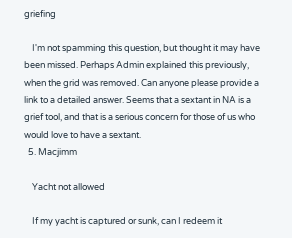griefing

    I'm not spamming this question, but thought it may have been missed. Perhaps Admin explained this previously, when the grid was removed. Can anyone please provide a link to a detailed answer. Seems that a sextant in NA is a grief tool, and that is a serious concern for those of us who would love to have a sextant.
  5. Macjimm

    Yacht not allowed

    If my yacht is captured or sunk, can I redeem it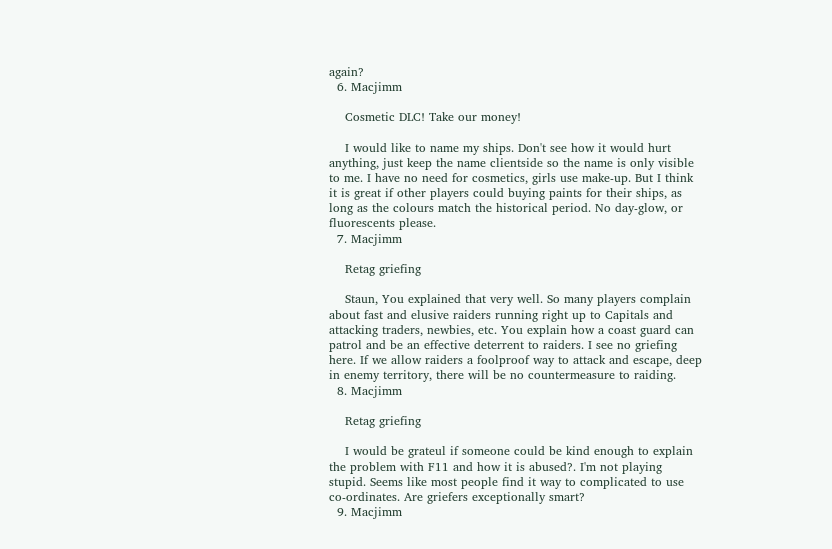again?
  6. Macjimm

    Cosmetic DLC! Take our money!

    I would like to name my ships. Don't see how it would hurt anything, just keep the name clientside so the name is only visible to me. I have no need for cosmetics, girls use make-up. But I think it is great if other players could buying paints for their ships, as long as the colours match the historical period. No day-glow, or fluorescents please.
  7. Macjimm

    Retag griefing

    Staun, You explained that very well. So many players complain about fast and elusive raiders running right up to Capitals and attacking traders, newbies, etc. You explain how a coast guard can patrol and be an effective deterrent to raiders. I see no griefing here. If we allow raiders a foolproof way to attack and escape, deep in enemy territory, there will be no countermeasure to raiding.
  8. Macjimm

    Retag griefing

    I would be grateul if someone could be kind enough to explain the problem with F11 and how it is abused?. I'm not playing stupid. Seems like most people find it way to complicated to use co-ordinates. Are griefers exceptionally smart?
  9. Macjimm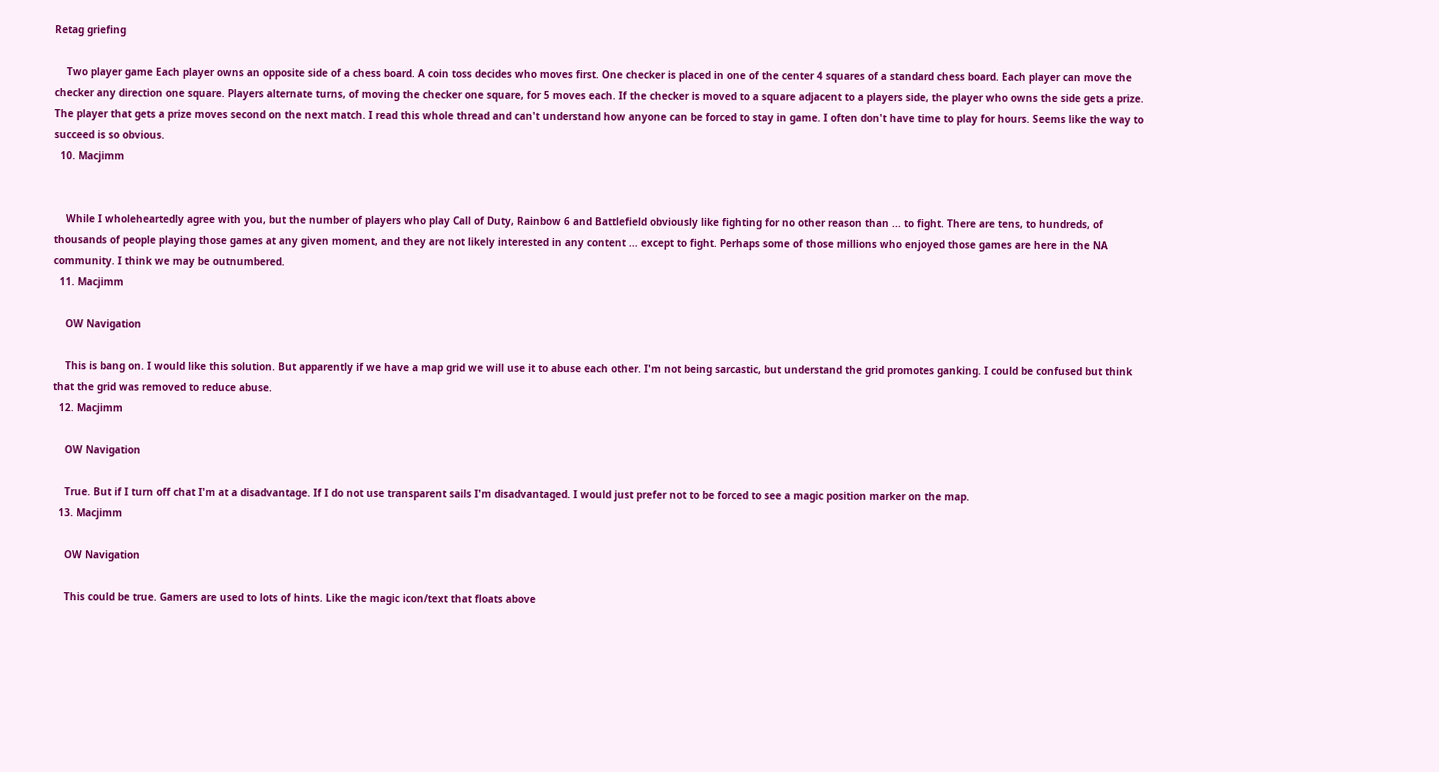Retag griefing

    Two player game Each player owns an opposite side of a chess board. A coin toss decides who moves first. One checker is placed in one of the center 4 squares of a standard chess board. Each player can move the checker any direction one square. Players alternate turns, of moving the checker one square, for 5 moves each. If the checker is moved to a square adjacent to a players side, the player who owns the side gets a prize. The player that gets a prize moves second on the next match. I read this whole thread and can't understand how anyone can be forced to stay in game. I often don't have time to play for hours. Seems like the way to succeed is so obvious.
  10. Macjimm


    While I wholeheartedly agree with you, but the number of players who play Call of Duty, Rainbow 6 and Battlefield obviously like fighting for no other reason than ... to fight. There are tens, to hundreds, of thousands of people playing those games at any given moment, and they are not likely interested in any content ... except to fight. Perhaps some of those millions who enjoyed those games are here in the NA community. I think we may be outnumbered.
  11. Macjimm

    OW Navigation

    This is bang on. I would like this solution. But apparently if we have a map grid we will use it to abuse each other. I'm not being sarcastic, but understand the grid promotes ganking. I could be confused but think that the grid was removed to reduce abuse.
  12. Macjimm

    OW Navigation

    True. But if I turn off chat I'm at a disadvantage. If I do not use transparent sails I'm disadvantaged. I would just prefer not to be forced to see a magic position marker on the map.
  13. Macjimm

    OW Navigation

    This could be true. Gamers are used to lots of hints. Like the magic icon/text that floats above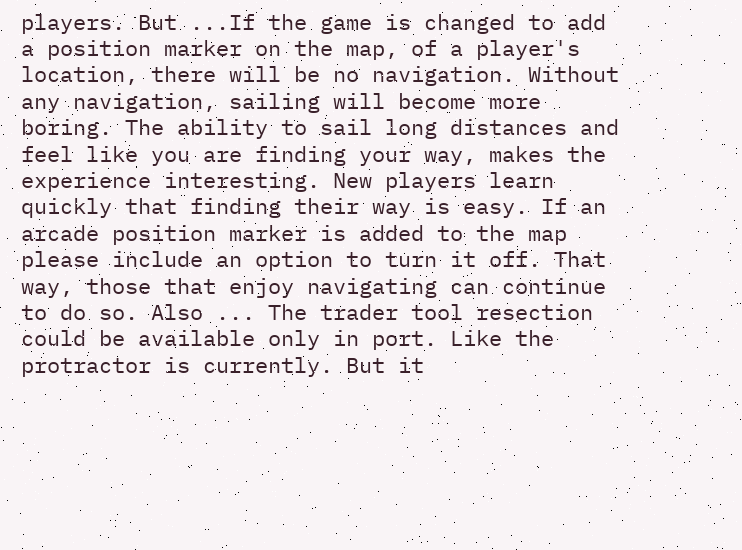players. But ...If the game is changed to add a position marker on the map, of a player's location, there will be no navigation. Without any navigation, sailing will become more boring. The ability to sail long distances and feel like you are finding your way, makes the experience interesting. New players learn quickly that finding their way is easy. If an arcade position marker is added to the map please include an option to turn it off. That way, those that enjoy navigating can continue to do so. Also ... The trader tool resection could be available only in port. Like the protractor is currently. But it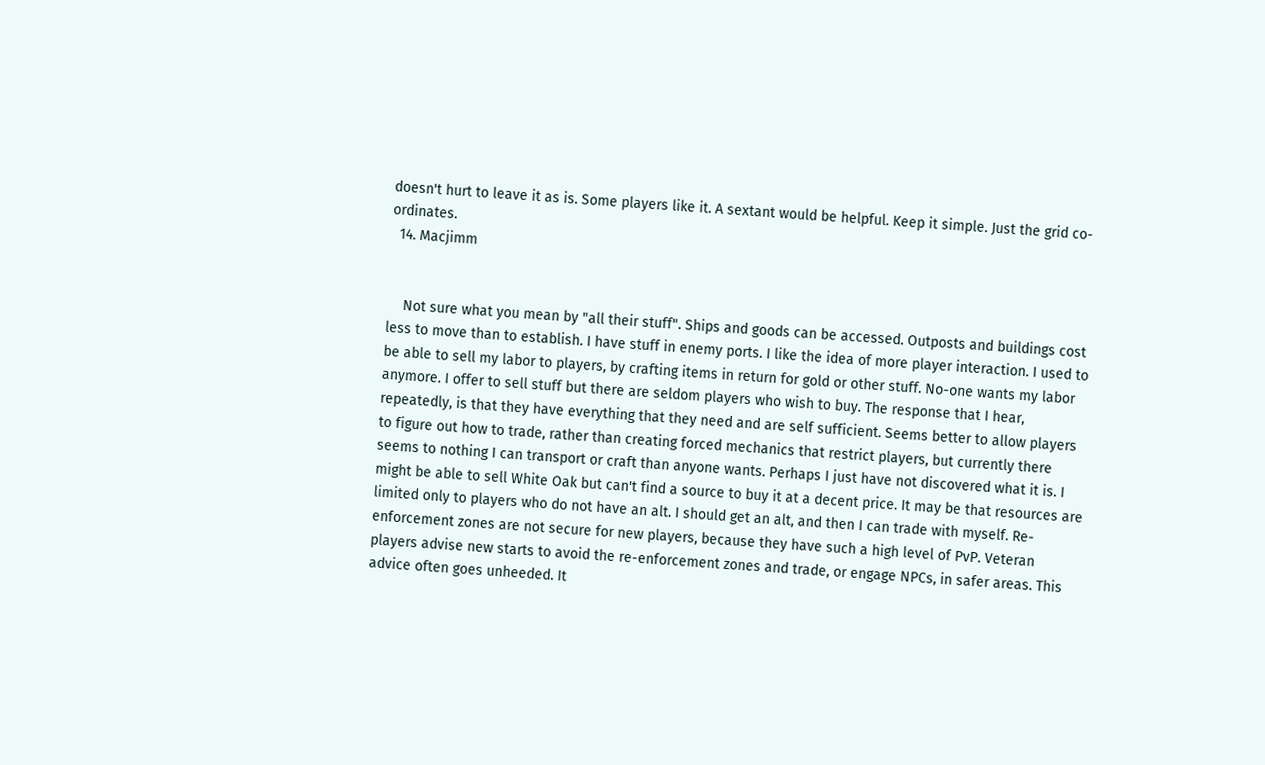doesn't hurt to leave it as is. Some players like it. A sextant would be helpful. Keep it simple. Just the grid co-ordinates.
  14. Macjimm


    Not sure what you mean by "all their stuff". Ships and goods can be accessed. Outposts and buildings cost less to move than to establish. I have stuff in enemy ports. I like the idea of more player interaction. I used to be able to sell my labor to players, by crafting items in return for gold or other stuff. No-one wants my labor anymore. I offer to sell stuff but there are seldom players who wish to buy. The response that I hear, repeatedly, is that they have everything that they need and are self sufficient. Seems better to allow players to figure out how to trade, rather than creating forced mechanics that restrict players, but currently there seems to nothing I can transport or craft than anyone wants. Perhaps I just have not discovered what it is. I might be able to sell White Oak but can't find a source to buy it at a decent price. It may be that resources are limited only to players who do not have an alt. I should get an alt, and then I can trade with myself. Re-enforcement zones are not secure for new players, because they have such a high level of PvP. Veteran players advise new starts to avoid the re-enforcement zones and trade, or engage NPCs, in safer areas. This advice often goes unheeded. It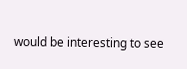would be interesting to see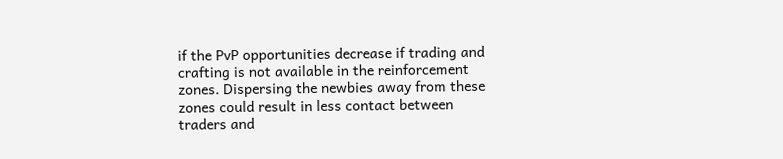if the PvP opportunities decrease if trading and crafting is not available in the reinforcement zones. Dispersing the newbies away from these zones could result in less contact between traders and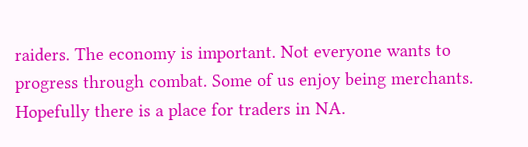raiders. The economy is important. Not everyone wants to progress through combat. Some of us enjoy being merchants. Hopefully there is a place for traders in NA.